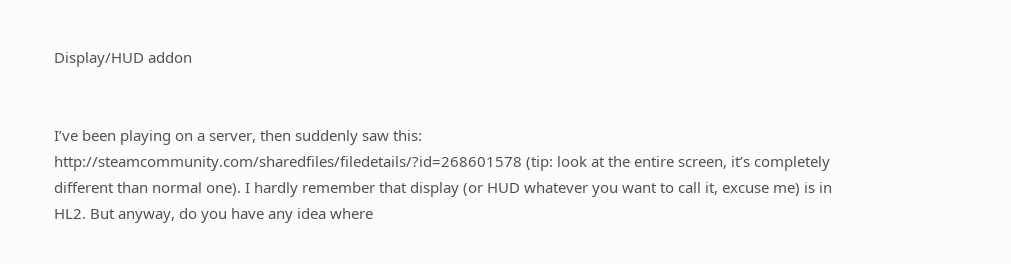Display/HUD addon


I’ve been playing on a server, then suddenly saw this: http://steamcommunity.com/sharedfiles/filedetails/?id=268601578 (tip: look at the entire screen, it’s completely different than normal one). I hardly remember that display (or HUD whatever you want to call it, excuse me) is in HL2. But anyway, do you have any idea where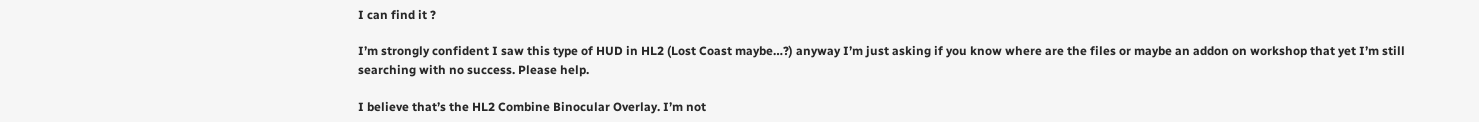I can find it ?

I’m strongly confident I saw this type of HUD in HL2 (Lost Coast maybe…?) anyway I’m just asking if you know where are the files or maybe an addon on workshop that yet I’m still searching with no success. Please help.

I believe that’s the HL2 Combine Binocular Overlay. I’m not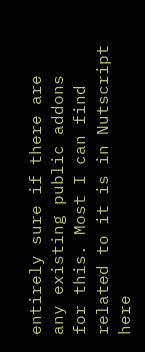entirely sure if there are any existing public addons for this. Most I can find related to it is in Nutscript here